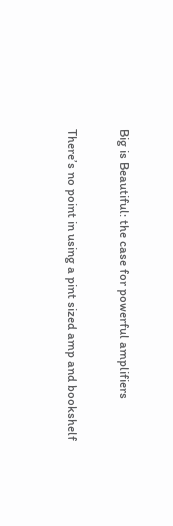Big is Beautiful: the case for powerful amplifiers

There’s no point in using a pint sized amp and bookshelf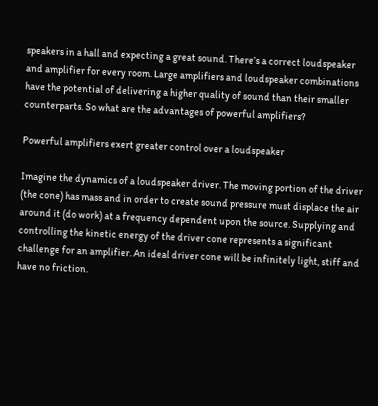speakers in a hall and expecting a great sound. There’s a correct loudspeaker and amplifier for every room. Large amplifiers and loudspeaker combinations have the potential of delivering a higher quality of sound than their smaller counterparts. So what are the advantages of powerful amplifiers?

Powerful amplifiers exert greater control over a loudspeaker

Imagine the dynamics of a loudspeaker driver. The moving portion of the driver (the cone) has mass and in order to create sound pressure must displace the air around it (do work) at a frequency dependent upon the source. Supplying and controlling the kinetic energy of the driver cone represents a significant challenge for an amplifier. An ideal driver cone will be infinitely light, stiff and have no friction.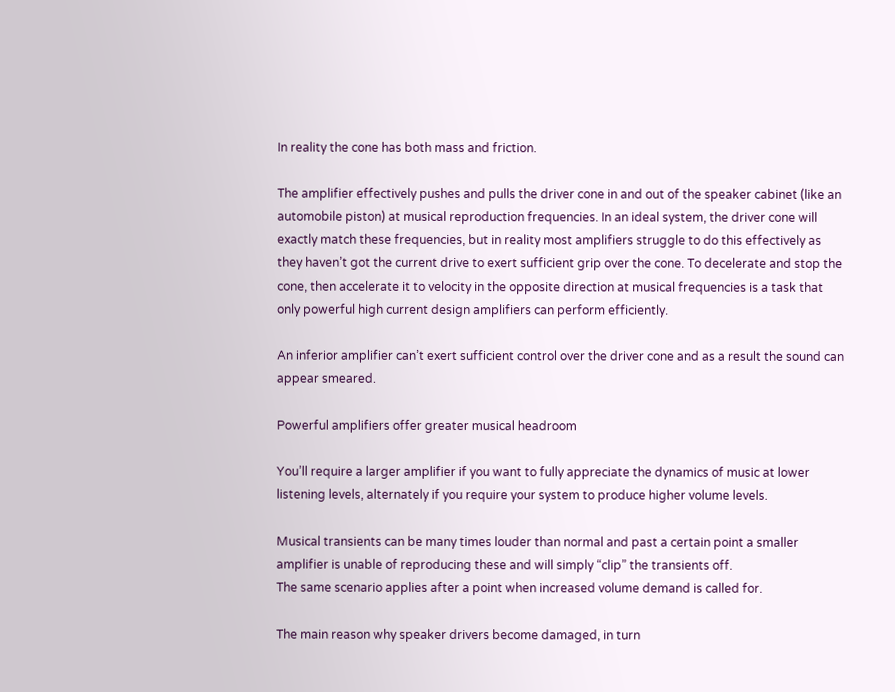In reality the cone has both mass and friction.

The amplifier effectively pushes and pulls the driver cone in and out of the speaker cabinet (like an automobile piston) at musical reproduction frequencies. In an ideal system, the driver cone will exactly match these frequencies, but in reality most amplifiers struggle to do this effectively as they haven’t got the current drive to exert sufficient grip over the cone. To decelerate and stop the cone, then accelerate it to velocity in the opposite direction at musical frequencies is a task that only powerful high current design amplifiers can perform efficiently.

An inferior amplifier can’t exert sufficient control over the driver cone and as a result the sound can appear smeared.

Powerful amplifiers offer greater musical headroom

You’ll require a larger amplifier if you want to fully appreciate the dynamics of music at lower listening levels, alternately if you require your system to produce higher volume levels.

Musical transients can be many times louder than normal and past a certain point a smaller amplifier is unable of reproducing these and will simply “clip” the transients off.
The same scenario applies after a point when increased volume demand is called for.

The main reason why speaker drivers become damaged, in turn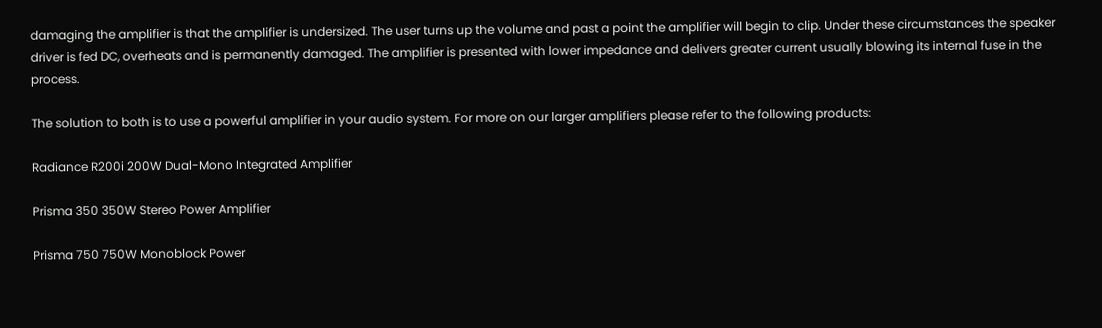damaging the amplifier is that the amplifier is undersized. The user turns up the volume and past a point the amplifier will begin to clip. Under these circumstances the speaker driver is fed DC, overheats and is permanently damaged. The amplifier is presented with lower impedance and delivers greater current usually blowing its internal fuse in the process.

The solution to both is to use a powerful amplifier in your audio system. For more on our larger amplifiers please refer to the following products:

Radiance R200i 200W Dual-Mono Integrated Amplifier

Prisma 350 350W Stereo Power Amplifier

Prisma 750 750W Monoblock Power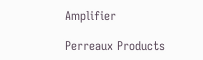Amplifier

Perreaux Products